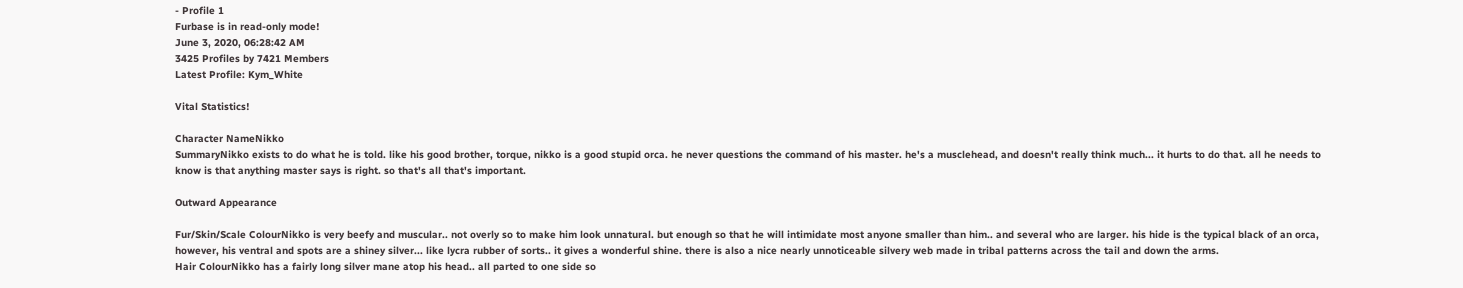- Profile 1
Furbase is in read-only mode!
June 3, 2020, 06:28:42 AM
3425 Profiles by 7421 Members
Latest Profile: Kym_White

Vital Statistics!

Character NameNikko
SummaryNikko exists to do what he is told. like his good brother, torque, nikko is a good stupid orca. he never questions the command of his master. he's a musclehead, and doesn't really think much... it hurts to do that. all he needs to know is that anything master says is right. so that's all that's important.

Outward Appearance

Fur/Skin/Scale ColourNikko is very beefy and muscular.. not overly so to make him look unnatural. but enough so that he will intimidate most anyone smaller than him.. and several who are larger. his hide is the typical black of an orca, however, his ventral and spots are a shiney silver... like lycra rubber of sorts.. it gives a wonderful shine. there is also a nice nearly unnoticeable silvery web made in tribal patterns across the tail and down the arms.
Hair ColourNikko has a fairly long silver mane atop his head.. all parted to one side so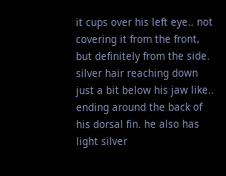it cups over his left eye.. not covering it from the front, but definitely from the side. silver hair reaching down just a bit below his jaw like.. ending around the back of his dorsal fin. he also has light silver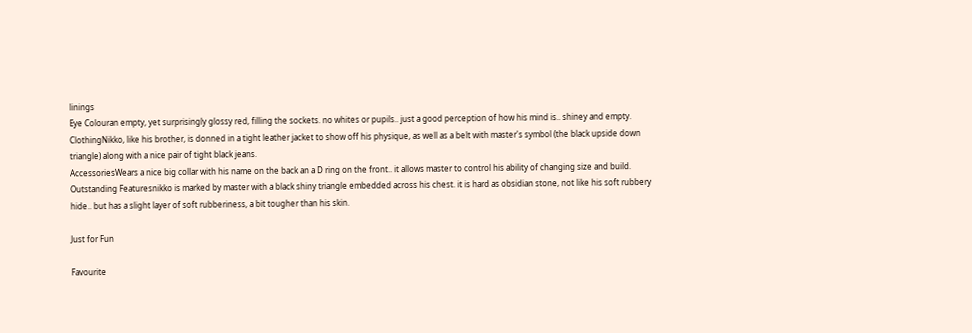linings
Eye Colouran empty, yet surprisingly glossy red, filling the sockets. no whites or pupils.. just a good perception of how his mind is.. shiney and empty.
ClothingNikko, like his brother, is donned in a tight leather jacket to show off his physique, as well as a belt with master's symbol (the black upside down triangle) along with a nice pair of tight black jeans.
AccessoriesWears a nice big collar with his name on the back an a D ring on the front.. it allows master to control his ability of changing size and build.
Outstanding Featuresnikko is marked by master with a black shiny triangle embedded across his chest. it is hard as obsidian stone, not like his soft rubbery hide.. but has a slight layer of soft rubberiness, a bit tougher than his skin.

Just for Fun

Favourite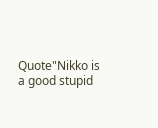Quote"Nikko is a good stupid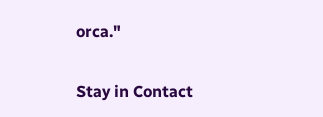orca."

Stay in Contact